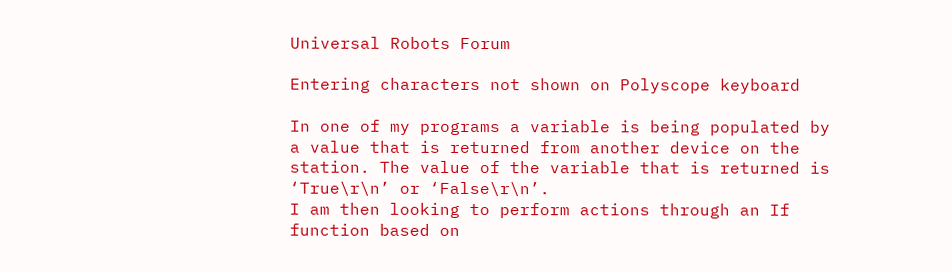Universal Robots Forum

Entering characters not shown on Polyscope keyboard

In one of my programs a variable is being populated by a value that is returned from another device on the station. The value of the variable that is returned is ‘True\r\n’ or ‘False\r\n’.
I am then looking to perform actions through an If function based on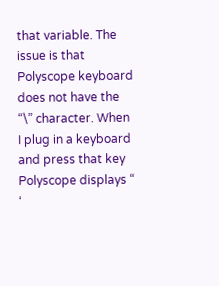that variable. The issue is that Polyscope keyboard does not have the “\” character. When I plug in a keyboard and press that key Polyscope displays “ ‘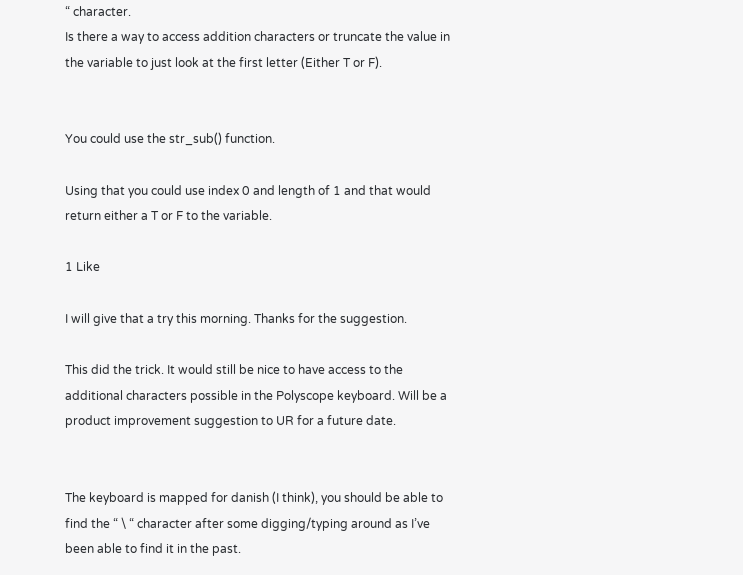“ character.
Is there a way to access addition characters or truncate the value in the variable to just look at the first letter (Either T or F).


You could use the str_sub() function.

Using that you could use index 0 and length of 1 and that would return either a T or F to the variable.

1 Like

I will give that a try this morning. Thanks for the suggestion.

This did the trick. It would still be nice to have access to the additional characters possible in the Polyscope keyboard. Will be a product improvement suggestion to UR for a future date.


The keyboard is mapped for danish (I think), you should be able to find the “ \ “ character after some digging/typing around as I’ve been able to find it in the past.